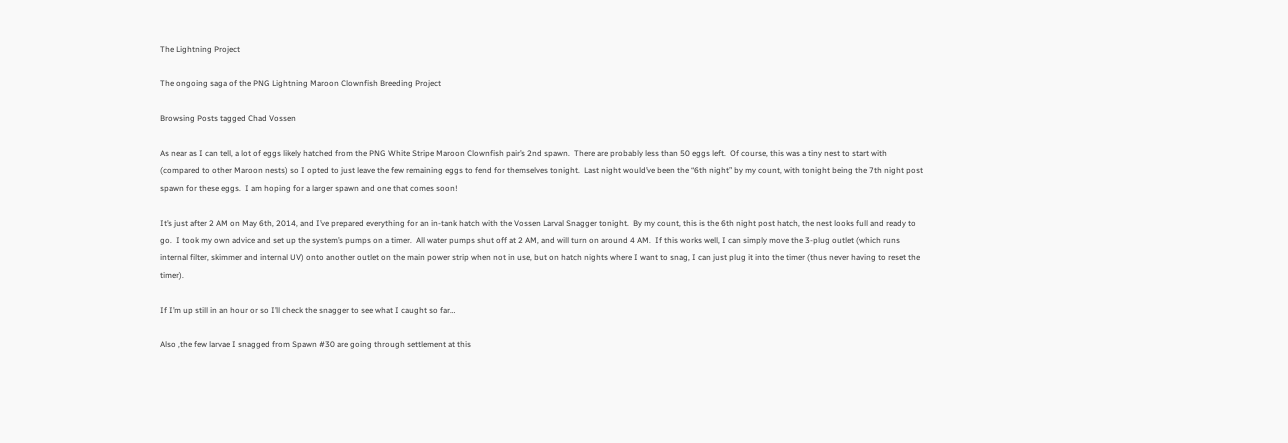The Lightning Project

The ongoing saga of the PNG Lightning Maroon Clownfish Breeding Project

Browsing Posts tagged Chad Vossen

As near as I can tell, a lot of eggs likely hatched from the PNG White Stripe Maroon Clownfish pair’s 2nd spawn.  There are probably less than 50 eggs left.  Of course, this was a tiny nest to start with (compared to other Maroon nests) so I opted to just leave the few remaining eggs to fend for themselves tonight.  Last night would’ve been the “6th night” by my count, with tonight being the 7th night post spawn for these eggs.  I am hoping for a larger spawn and one that comes soon!

It’s just after 2 AM on May 6th, 2014, and I’ve prepared everything for an in-tank hatch with the Vossen Larval Snagger tonight.  By my count, this is the 6th night post hatch, the nest looks full and ready to go.  I took my own advice and set up the system’s pumps on a timer.  All water pumps shut off at 2 AM, and will turn on around 4 AM.  If this works well, I can simply move the 3-plug outlet (which runs internal filter, skimmer and internal UV) onto another outlet on the main power strip when not in use, but on hatch nights where I want to snag, I can just plug it into the timer (thus never having to reset the timer).

If I’m up still in an hour or so I’ll check the snagger to see what I caught so far…

Also ,the few larvae I snagged from Spawn #30 are going through settlement at this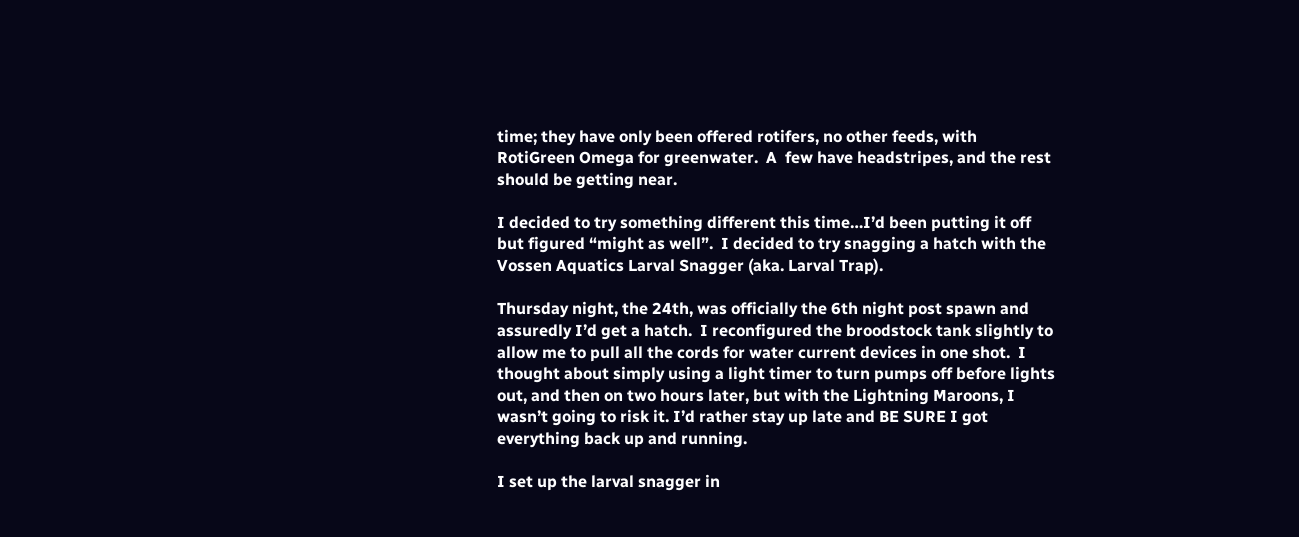time; they have only been offered rotifers, no other feeds, with RotiGreen Omega for greenwater.  A  few have headstripes, and the rest should be getting near.

I decided to try something different this time…I’d been putting it off but figured “might as well”.  I decided to try snagging a hatch with the Vossen Aquatics Larval Snagger (aka. Larval Trap).

Thursday night, the 24th, was officially the 6th night post spawn and assuredly I’d get a hatch.  I reconfigured the broodstock tank slightly to allow me to pull all the cords for water current devices in one shot.  I thought about simply using a light timer to turn pumps off before lights out, and then on two hours later, but with the Lightning Maroons, I wasn’t going to risk it. I’d rather stay up late and BE SURE I got everything back up and running.

I set up the larval snagger in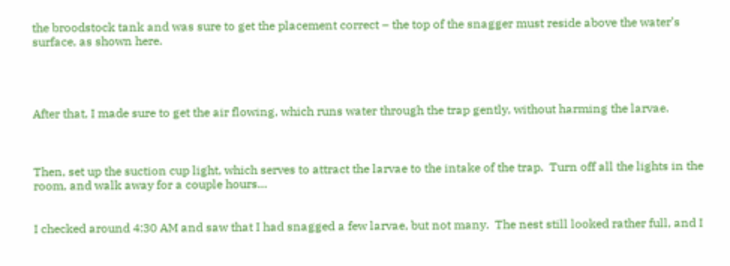the broodstock tank and was sure to get the placement correct – the top of the snagger must reside above the water’s surface, as shown here.




After that, I made sure to get the air flowing, which runs water through the trap gently, without harming the larvae.



Then, set up the suction cup light, which serves to attract the larvae to the intake of the trap.  Turn off all the lights in the room, and walk away for a couple hours…


I checked around 4:30 AM and saw that I had snagged a few larvae, but not many.  The nest still looked rather full, and I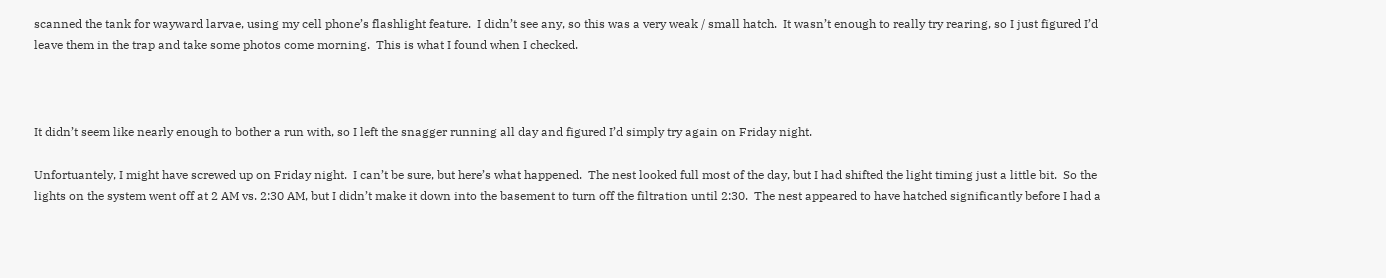scanned the tank for wayward larvae, using my cell phone’s flashlight feature.  I didn’t see any, so this was a very weak / small hatch.  It wasn’t enough to really try rearing, so I just figured I’d leave them in the trap and take some photos come morning.  This is what I found when I checked.



It didn’t seem like nearly enough to bother a run with, so I left the snagger running all day and figured I’d simply try again on Friday night.

Unfortuantely, I might have screwed up on Friday night.  I can’t be sure, but here’s what happened.  The nest looked full most of the day, but I had shifted the light timing just a little bit.  So the lights on the system went off at 2 AM vs. 2:30 AM, but I didn’t make it down into the basement to turn off the filtration until 2:30.  The nest appeared to have hatched significantly before I had a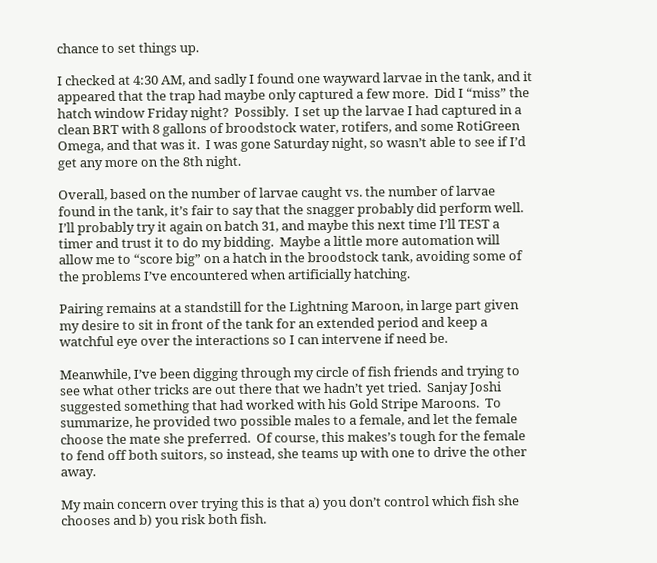chance to set things up.

I checked at 4:30 AM, and sadly I found one wayward larvae in the tank, and it appeared that the trap had maybe only captured a few more.  Did I “miss” the hatch window Friday night?  Possibly.  I set up the larvae I had captured in a clean BRT with 8 gallons of broodstock water, rotifers, and some RotiGreen Omega, and that was it.  I was gone Saturday night, so wasn’t able to see if I’d get any more on the 8th night.

Overall, based on the number of larvae caught vs. the number of larvae found in the tank, it’s fair to say that the snagger probably did perform well.  I’ll probably try it again on batch 31, and maybe this next time I’ll TEST a timer and trust it to do my bidding.  Maybe a little more automation will allow me to “score big” on a hatch in the broodstock tank, avoiding some of the problems I’ve encountered when artificially hatching.

Pairing remains at a standstill for the Lightning Maroon, in large part given my desire to sit in front of the tank for an extended period and keep a watchful eye over the interactions so I can intervene if need be.

Meanwhile, I’ve been digging through my circle of fish friends and trying to see what other tricks are out there that we hadn’t yet tried.  Sanjay Joshi suggested something that had worked with his Gold Stripe Maroons.  To summarize, he provided two possible males to a female, and let the female choose the mate she preferred.  Of course, this makes’s tough for the female to fend off both suitors, so instead, she teams up with one to drive the other away.

My main concern over trying this is that a) you don’t control which fish she chooses and b) you risk both fish.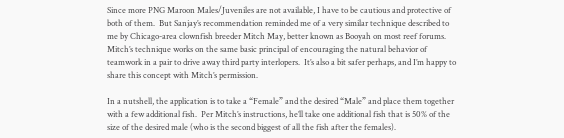Since more PNG Maroon Males/Juveniles are not available, I have to be cautious and protective of both of them.  But Sanjay’s recommendation reminded me of a very similar technique described to me by Chicago-area clownfish breeder Mitch May, better known as Booyah on most reef forums.  Mitch’s technique works on the same basic principal of encouraging the natural behavior of teamwork in a pair to drive away third party interlopers.  It’s also a bit safer perhaps, and I’m happy to share this concept with Mitch’s permission.

In a nutshell, the application is to take a “Female” and the desired “Male” and place them together with a few additional fish.  Per Mitch’s instructions, he’ll take one additional fish that is 50% of the size of the desired male (who is the second biggest of all the fish after the females).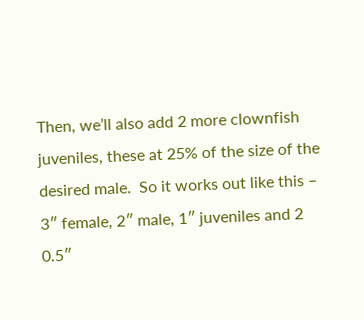Then, we’ll also add 2 more clownfish juveniles, these at 25% of the size of the desired male.  So it works out like this – 3″ female, 2″ male, 1″ juveniles and 2 0.5″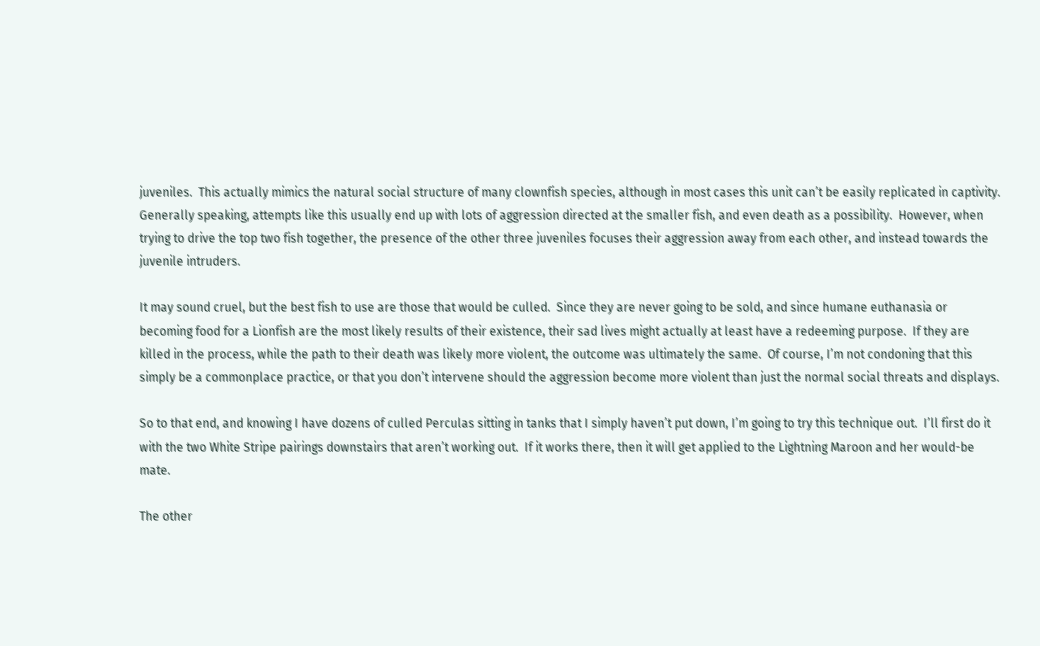juveniles.  This actually mimics the natural social structure of many clownfish species, although in most cases this unit can’t be easily replicated in captivity.  Generally speaking, attempts like this usually end up with lots of aggression directed at the smaller fish, and even death as a possibility.  However, when trying to drive the top two fish together, the presence of the other three juveniles focuses their aggression away from each other, and instead towards the juvenile intruders.

It may sound cruel, but the best fish to use are those that would be culled.  Since they are never going to be sold, and since humane euthanasia or becoming food for a Lionfish are the most likely results of their existence, their sad lives might actually at least have a redeeming purpose.  If they are killed in the process, while the path to their death was likely more violent, the outcome was ultimately the same.  Of course, I’m not condoning that this simply be a commonplace practice, or that you don’t intervene should the aggression become more violent than just the normal social threats and displays.

So to that end, and knowing I have dozens of culled Perculas sitting in tanks that I simply haven’t put down, I’m going to try this technique out.  I’ll first do it with the two White Stripe pairings downstairs that aren’t working out.  If it works there, then it will get applied to the Lightning Maroon and her would-be mate.

The other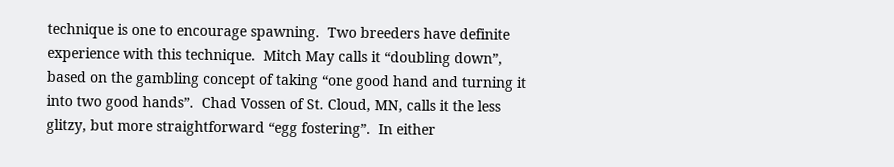technique is one to encourage spawning.  Two breeders have definite experience with this technique.  Mitch May calls it “doubling down”, based on the gambling concept of taking “one good hand and turning it into two good hands”.  Chad Vossen of St. Cloud, MN, calls it the less glitzy, but more straightforward “egg fostering”.  In either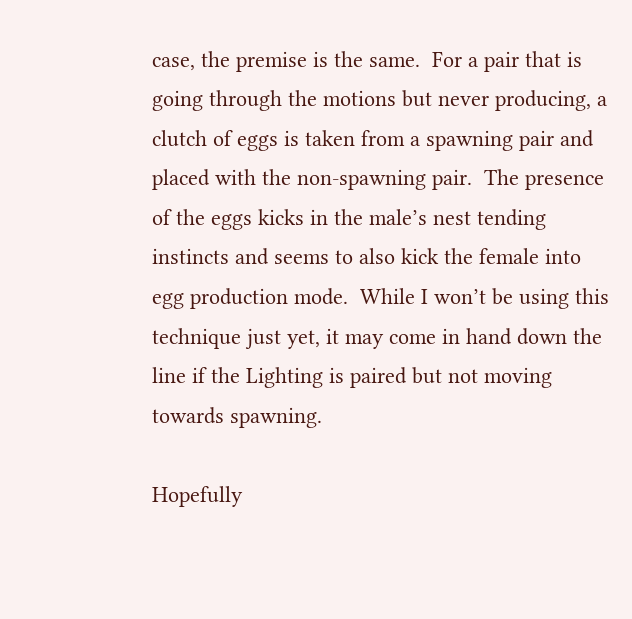case, the premise is the same.  For a pair that is going through the motions but never producing, a clutch of eggs is taken from a spawning pair and placed with the non-spawning pair.  The presence of the eggs kicks in the male’s nest tending instincts and seems to also kick the female into egg production mode.  While I won’t be using this technique just yet, it may come in hand down the line if the Lighting is paired but not moving towards spawning.

Hopefully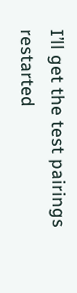I’ll get the test pairings restarted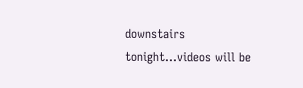downstairs tonight…videos will be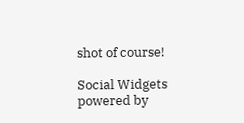shot of course!

Social Widgets powered by